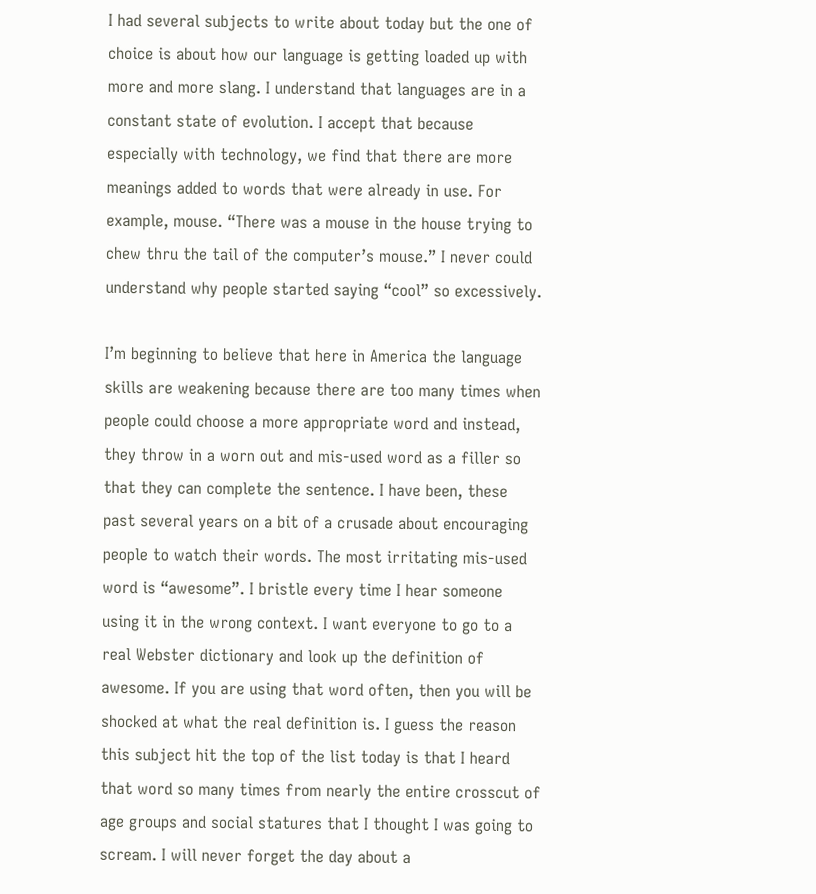I had several subjects to write about today but the one of choice is about how our language is getting loaded up with more and more slang. I understand that languages are in a constant state of evolution. I accept that because especially with technology, we find that there are more meanings added to words that were already in use. For example, mouse. “There was a mouse in the house trying to chew thru the tail of the computer’s mouse.” I never could understand why people started saying “cool” so excessively.

I’m beginning to believe that here in America the language skills are weakening because there are too many times when people could choose a more appropriate word and instead, they throw in a worn out and mis-used word as a filler so that they can complete the sentence. I have been, these past several years on a bit of a crusade about encouraging people to watch their words. The most irritating mis-used word is “awesome”. I bristle every time I hear someone using it in the wrong context. I want everyone to go to a real Webster dictionary and look up the definition of awesome. If you are using that word often, then you will be shocked at what the real definition is. I guess the reason this subject hit the top of the list today is that I heard that word so many times from nearly the entire crosscut of age groups and social statures that I thought I was going to scream. I will never forget the day about a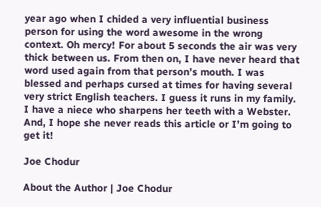year ago when I chided a very influential business person for using the word awesome in the wrong context. Oh mercy! For about 5 seconds the air was very thick between us. From then on, I have never heard that word used again from that person’s mouth. I was blessed and perhaps cursed at times for having several very strict English teachers. I guess it runs in my family. I have a niece who sharpens her teeth with a Webster. And, I hope she never reads this article or I’m going to get it!

Joe Chodur

About the Author | Joe Chodur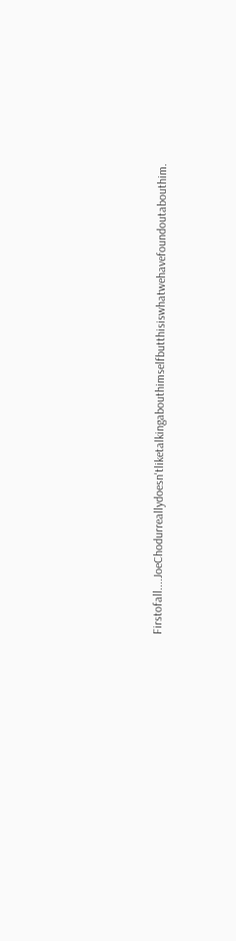Firstofall....JoeChodurreallydoesn'tliketalkingabouthimselfbutthisiswhatwehavefoundoutabouthim.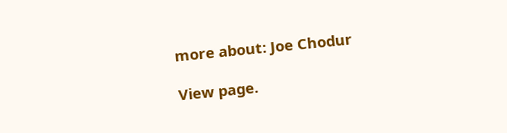more about: Joe Chodur

View page.